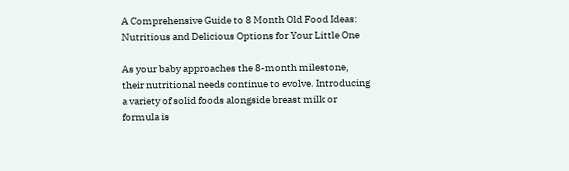A Comprehensive Guide to 8 Month Old Food Ideas: Nutritious and Delicious Options for Your Little One

As your baby approaches the 8-month milestone, their nutritional needs continue to evolve. Introducing a variety of solid foods alongside breast milk or formula is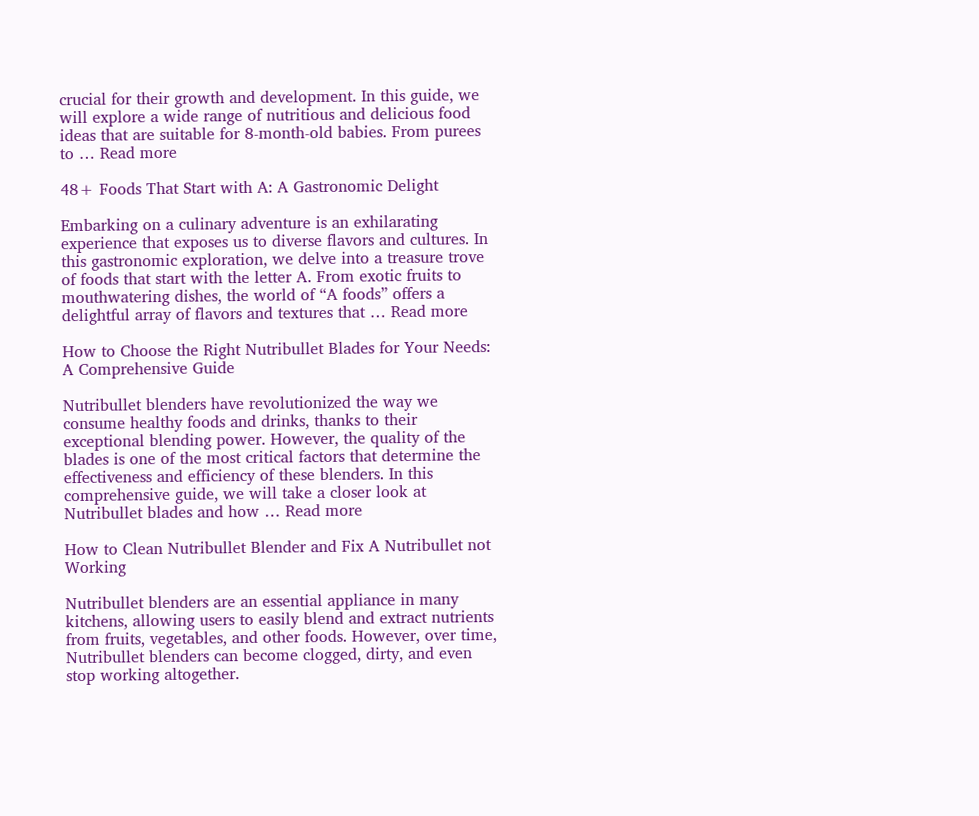crucial for their growth and development. In this guide, we will explore a wide range of nutritious and delicious food ideas that are suitable for 8-month-old babies. From purees to … Read more

48+ Foods That Start with A: A Gastronomic Delight

Embarking on a culinary adventure is an exhilarating experience that exposes us to diverse flavors and cultures. In this gastronomic exploration, we delve into a treasure trove of foods that start with the letter A. From exotic fruits to mouthwatering dishes, the world of “A foods” offers a delightful array of flavors and textures that … Read more

How to Choose the Right Nutribullet Blades for Your Needs: A Comprehensive Guide

Nutribullet blenders have revolutionized the way we consume healthy foods and drinks, thanks to their exceptional blending power. However, the quality of the blades is one of the most critical factors that determine the effectiveness and efficiency of these blenders. In this comprehensive guide, we will take a closer look at Nutribullet blades and how … Read more

How to Clean Nutribullet Blender and Fix A Nutribullet not Working

Nutribullet blenders are an essential appliance in many kitchens, allowing users to easily blend and extract nutrients from fruits, vegetables, and other foods. However, over time, Nutribullet blenders can become clogged, dirty, and even stop working altogether.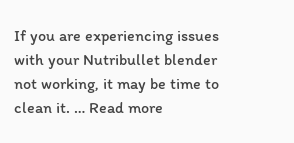If you are experiencing issues with your Nutribullet blender not working, it may be time to clean it. … Read more